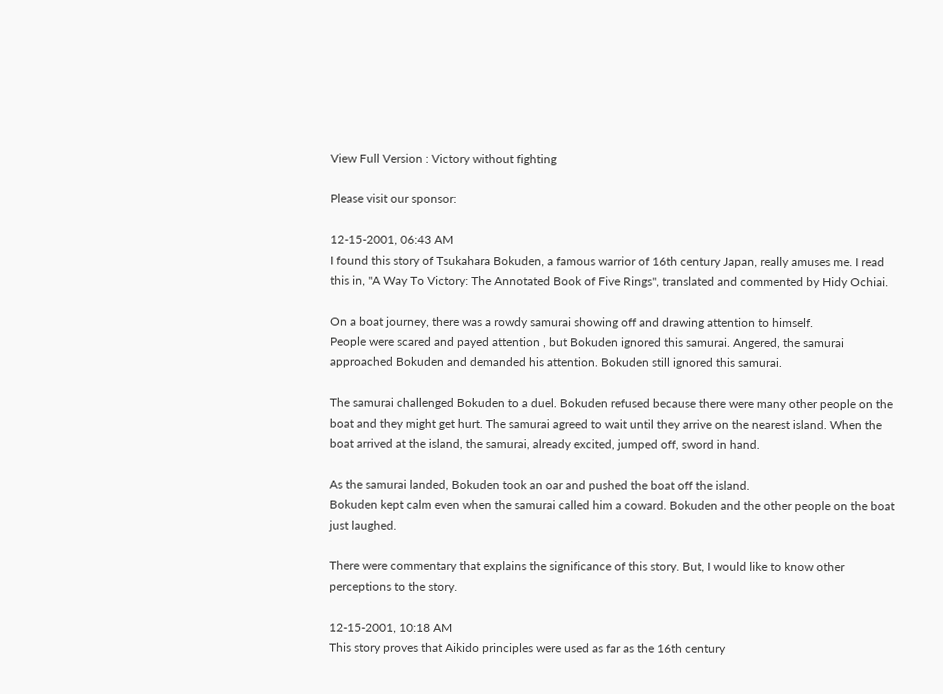View Full Version : Victory without fighting

Please visit our sponsor:

12-15-2001, 06:43 AM
I found this story of Tsukahara Bokuden, a famous warrior of 16th century Japan, really amuses me. I read this in, "A Way To Victory: The Annotated Book of Five Rings", translated and commented by Hidy Ochiai.

On a boat journey, there was a rowdy samurai showing off and drawing attention to himself.
People were scared and payed attention , but Bokuden ignored this samurai. Angered, the samurai approached Bokuden and demanded his attention. Bokuden still ignored this samurai.

The samurai challenged Bokuden to a duel. Bokuden refused because there were many other people on the boat and they might get hurt. The samurai agreed to wait until they arrive on the nearest island. When the boat arrived at the island, the samurai, already excited, jumped off, sword in hand.

As the samurai landed, Bokuden took an oar and pushed the boat off the island.
Bokuden kept calm even when the samurai called him a coward. Bokuden and the other people on the boat just laughed.

There were commentary that explains the significance of this story. But, I would like to know other perceptions to the story.

12-15-2001, 10:18 AM
This story proves that Aikido principles were used as far as the 16th century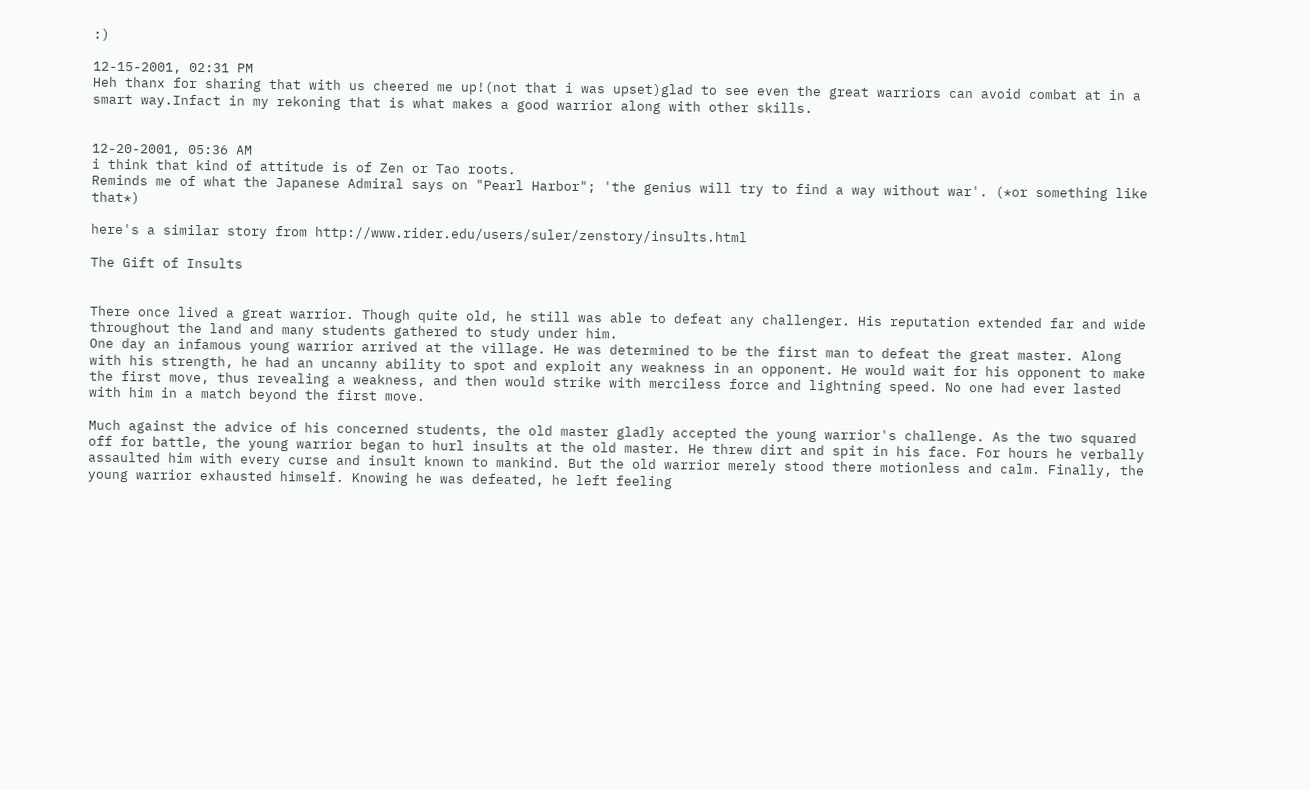:)

12-15-2001, 02:31 PM
Heh thanx for sharing that with us cheered me up!(not that i was upset)glad to see even the great warriors can avoid combat at in a smart way.Infact in my rekoning that is what makes a good warrior along with other skills.


12-20-2001, 05:36 AM
i think that kind of attitude is of Zen or Tao roots.
Reminds me of what the Japanese Admiral says on "Pearl Harbor"; 'the genius will try to find a way without war'. (*or something like that*)

here's a similar story from http://www.rider.edu/users/suler/zenstory/insults.html

The Gift of Insults


There once lived a great warrior. Though quite old, he still was able to defeat any challenger. His reputation extended far and wide throughout the land and many students gathered to study under him.
One day an infamous young warrior arrived at the village. He was determined to be the first man to defeat the great master. Along with his strength, he had an uncanny ability to spot and exploit any weakness in an opponent. He would wait for his opponent to make the first move, thus revealing a weakness, and then would strike with merciless force and lightning speed. No one had ever lasted with him in a match beyond the first move.

Much against the advice of his concerned students, the old master gladly accepted the young warrior's challenge. As the two squared off for battle, the young warrior began to hurl insults at the old master. He threw dirt and spit in his face. For hours he verbally assaulted him with every curse and insult known to mankind. But the old warrior merely stood there motionless and calm. Finally, the young warrior exhausted himself. Knowing he was defeated, he left feeling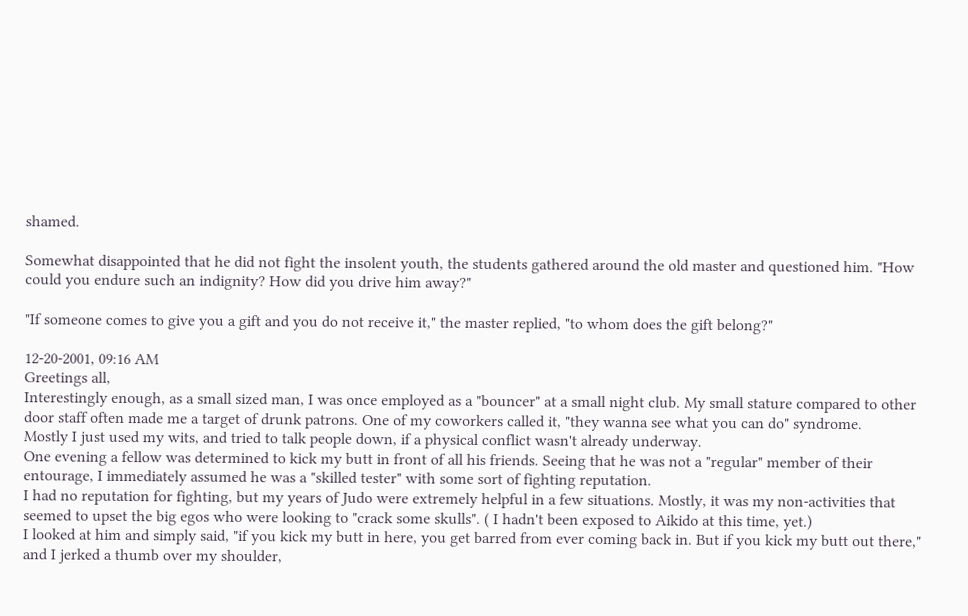shamed.

Somewhat disappointed that he did not fight the insolent youth, the students gathered around the old master and questioned him. "How could you endure such an indignity? How did you drive him away?"

"If someone comes to give you a gift and you do not receive it," the master replied, "to whom does the gift belong?"

12-20-2001, 09:16 AM
Greetings all,
Interestingly enough, as a small sized man, I was once employed as a "bouncer" at a small night club. My small stature compared to other door staff often made me a target of drunk patrons. One of my coworkers called it, "they wanna see what you can do" syndrome.
Mostly I just used my wits, and tried to talk people down, if a physical conflict wasn't already underway.
One evening a fellow was determined to kick my butt in front of all his friends. Seeing that he was not a "regular" member of their entourage, I immediately assumed he was a "skilled tester" with some sort of fighting reputation.
I had no reputation for fighting, but my years of Judo were extremely helpful in a few situations. Mostly, it was my non-activities that seemed to upset the big egos who were looking to "crack some skulls". ( I hadn't been exposed to Aikido at this time, yet.)
I looked at him and simply said, "if you kick my butt in here, you get barred from ever coming back in. But if you kick my butt out there," and I jerked a thumb over my shoulder,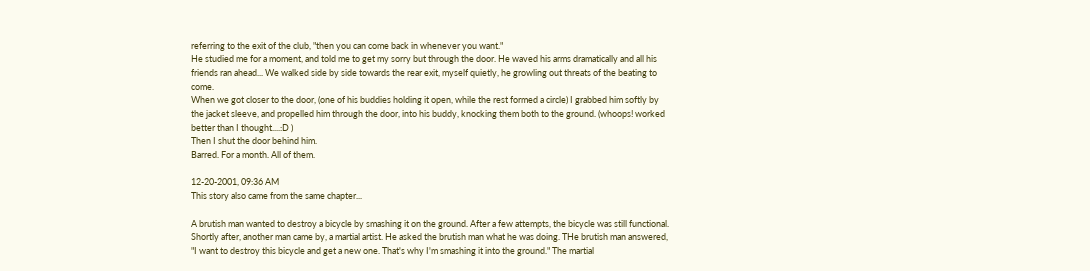referring to the exit of the club, "then you can come back in whenever you want."
He studied me for a moment, and told me to get my sorry but through the door. He waved his arms dramatically and all his friends ran ahead... We walked side by side towards the rear exit, myself quietly, he growling out threats of the beating to come.
When we got closer to the door, (one of his buddies holding it open, while the rest formed a circle) I grabbed him softly by the jacket sleeve, and propelled him through the door, into his buddy, knocking them both to the ground. (whoops! worked better than I thought....:D )
Then I shut the door behind him.
Barred. For a month. All of them.

12-20-2001, 09:36 AM
This story also came from the same chapter...

A brutish man wanted to destroy a bicycle by smashing it on the ground. After a few attempts, the bicycle was still functional. Shortly after, another man came by, a martial artist. He asked the brutish man what he was doing. THe brutish man answered, "I want to destroy this bicycle and get a new one. That's why I'm smashing it into the ground." The martial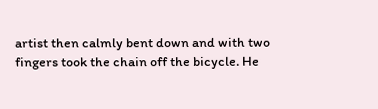artist then calmly bent down and with two fingers took the chain off the bicycle. He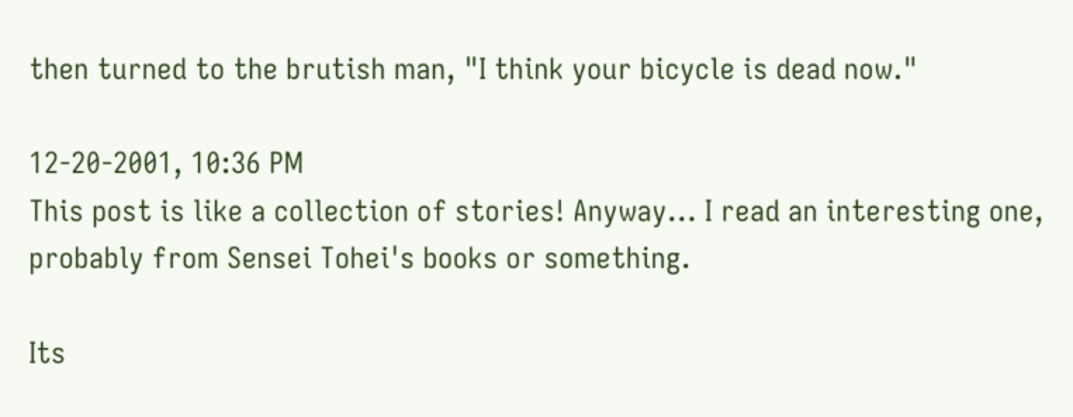then turned to the brutish man, "I think your bicycle is dead now."

12-20-2001, 10:36 PM
This post is like a collection of stories! Anyway... I read an interesting one, probably from Sensei Tohei's books or something.

Its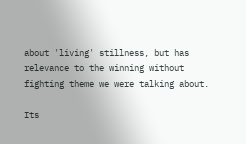about 'living' stillness, but has relevance to the winning without fighting theme we were talking about.

Its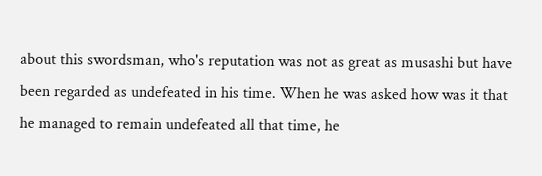about this swordsman, who's reputation was not as great as musashi but have been regarded as undefeated in his time. When he was asked how was it that he managed to remain undefeated all that time, he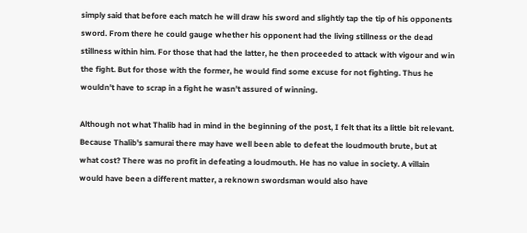simply said that before each match he will draw his sword and slightly tap the tip of his opponents sword. From there he could gauge whether his opponent had the living stillness or the dead stillness within him. For those that had the latter, he then proceeded to attack with vigour and win the fight. But for those with the former, he would find some excuse for not fighting. Thus he wouldn't have to scrap in a fight he wasn't assured of winning.

Although not what Thalib had in mind in the beginning of the post, I felt that its a little bit relevant. Because Thalib's samurai there may have well been able to defeat the loudmouth brute, but at what cost? There was no profit in defeating a loudmouth. He has no value in society. A villain would have been a different matter, a reknown swordsman would also have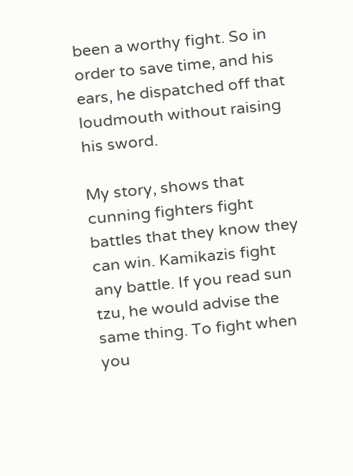been a worthy fight. So in order to save time, and his ears, he dispatched off that loudmouth without raising his sword.

My story, shows that cunning fighters fight battles that they know they can win. Kamikazis fight any battle. If you read sun tzu, he would advise the same thing. To fight when you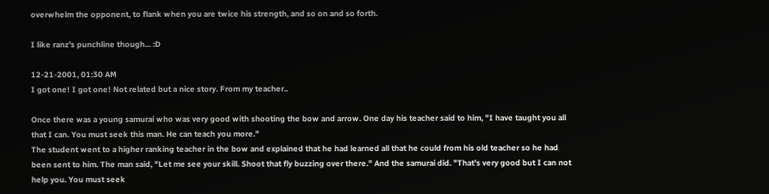overwhelm the opponent, to flank when you are twice his strength, and so on and so forth.

I like ranz's punchline though... :D

12-21-2001, 01:30 AM
I got one! I got one! Not related but a nice story. From my teacher..

Once there was a young samurai who was very good with shooting the bow and arrow. One day his teacher said to him, "I have taught you all that I can. You must seek this man. He can teach you more."
The student went to a higher ranking teacher in the bow and explained that he had learned all that he could from his old teacher so he had been sent to him. The man said, "Let me see your skill. Shoot that fly buzzing over there." And the samurai did. "That's very good but I can not help you. You must seek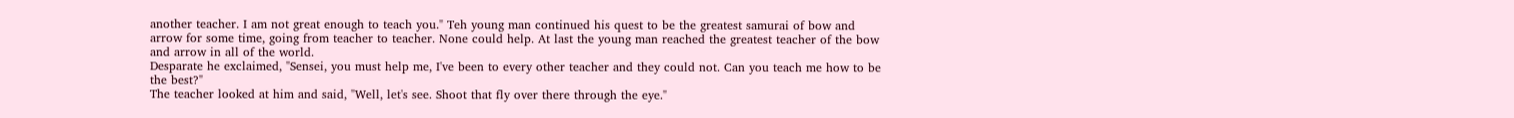another teacher. I am not great enough to teach you." Teh young man continued his quest to be the greatest samurai of bow and arrow for some time, going from teacher to teacher. None could help. At last the young man reached the greatest teacher of the bow and arrow in all of the world.
Desparate he exclaimed, "Sensei, you must help me, I've been to every other teacher and they could not. Can you teach me how to be the best?"
The teacher looked at him and said, "Well, let's see. Shoot that fly over there through the eye."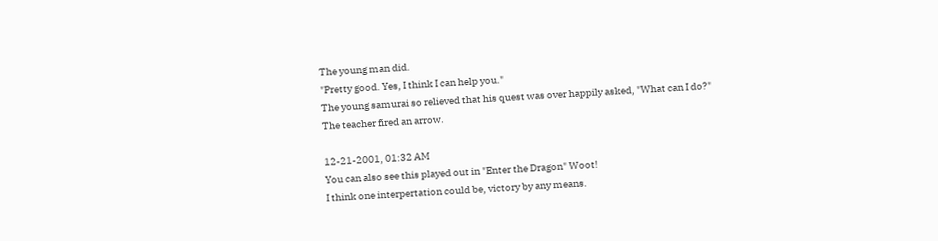The young man did.
"Pretty good. Yes, I think I can help you."
The young samurai so relieved that his quest was over happily asked, "What can I do?"
The teacher fired an arrow.

12-21-2001, 01:32 AM
You can also see this played out in "Enter the Dragon" Woot!
I think one interpertation could be, victory by any means.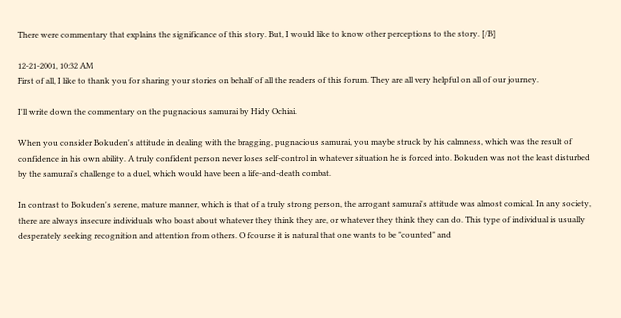There were commentary that explains the significance of this story. But, I would like to know other perceptions to the story. [/B]

12-21-2001, 10:32 AM
First of all, I like to thank you for sharing your stories on behalf of all the readers of this forum. They are all very helpful on all of our journey.

I'll write down the commentary on the pugnacious samurai by Hidy Ochiai.

When you consider Bokuden's attitude in dealing with the bragging, pugnacious samurai, you maybe struck by his calmness, which was the result of confidence in his own ability. A truly confident person never loses self-control in whatever situation he is forced into. Bokuden was not the least disturbed by the samurai's challenge to a duel, which would have been a life-and-death combat.

In contrast to Bokuden's serene, mature manner, which is that of a truly strong person, the arrogant samurai's attitude was almost comical. In any society, there are always insecure individuals who boast about whatever they think they are, or whatever they think they can do. This type of individual is usually desperately seeking recognition and attention from others. O fcourse it is natural that one wants to be "counted" and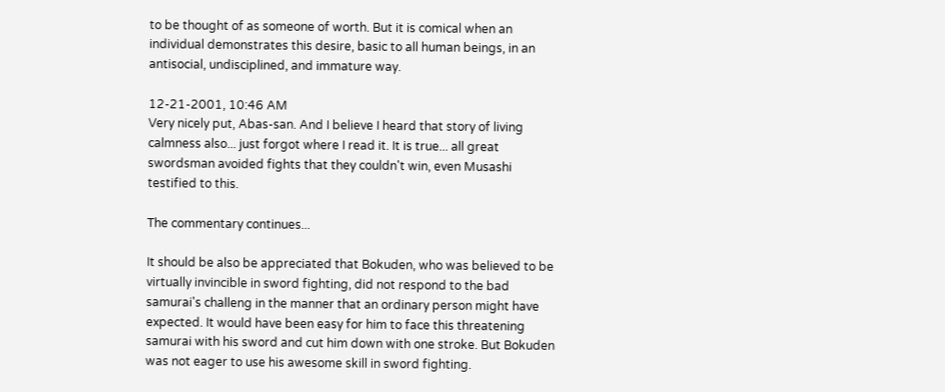to be thought of as someone of worth. But it is comical when an individual demonstrates this desire, basic to all human beings, in an antisocial, undisciplined, and immature way.

12-21-2001, 10:46 AM
Very nicely put, Abas-san. And I believe I heard that story of living calmness also... just forgot where I read it. It is true... all great swordsman avoided fights that they couldn't win, even Musashi testified to this.

The commentary continues...

It should be also be appreciated that Bokuden, who was believed to be virtually invincible in sword fighting, did not respond to the bad samurai's challeng in the manner that an ordinary person might have expected. It would have been easy for him to face this threatening samurai with his sword and cut him down with one stroke. But Bokuden was not eager to use his awesome skill in sword fighting.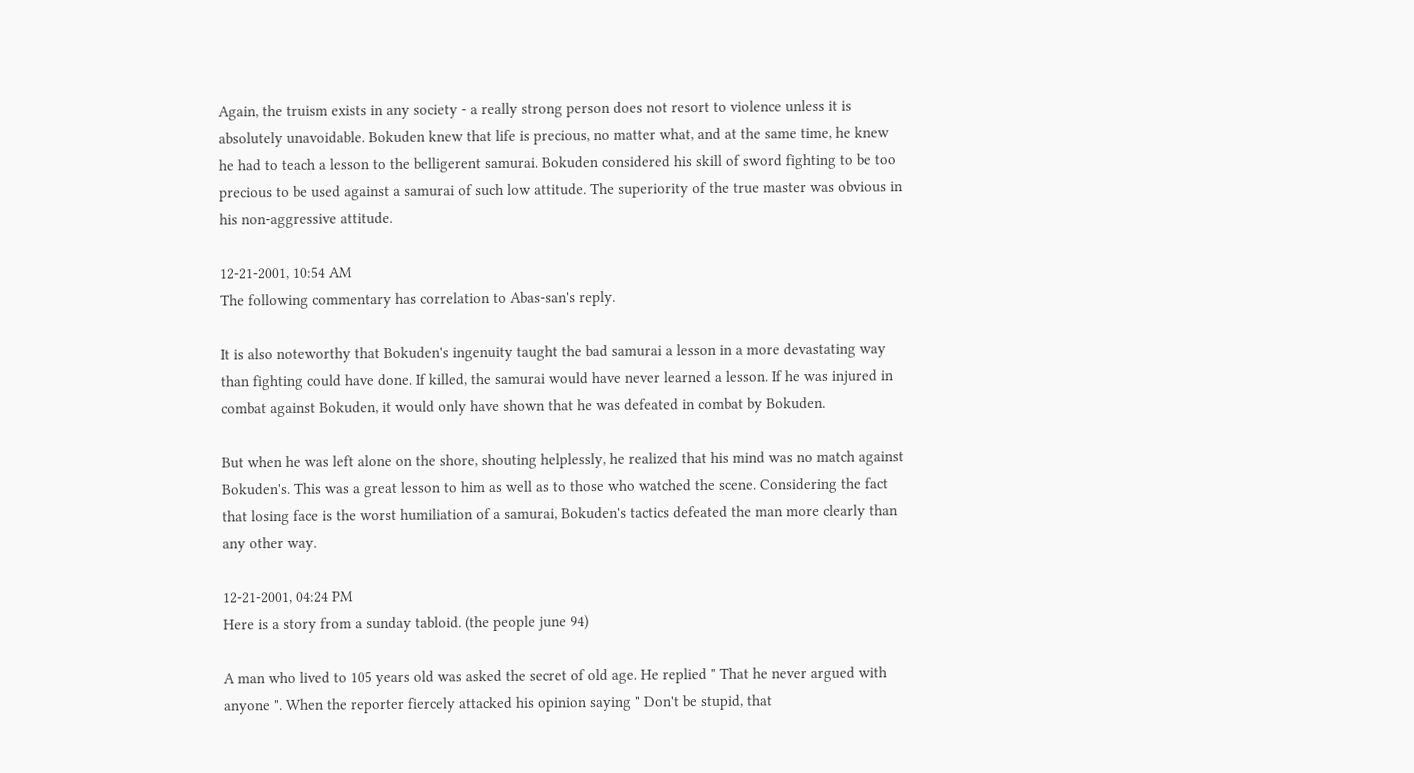Again, the truism exists in any society - a really strong person does not resort to violence unless it is absolutely unavoidable. Bokuden knew that life is precious, no matter what, and at the same time, he knew he had to teach a lesson to the belligerent samurai. Bokuden considered his skill of sword fighting to be too precious to be used against a samurai of such low attitude. The superiority of the true master was obvious in his non-aggressive attitude.

12-21-2001, 10:54 AM
The following commentary has correlation to Abas-san's reply.

It is also noteworthy that Bokuden's ingenuity taught the bad samurai a lesson in a more devastating way than fighting could have done. If killed, the samurai would have never learned a lesson. If he was injured in combat against Bokuden, it would only have shown that he was defeated in combat by Bokuden.

But when he was left alone on the shore, shouting helplessly, he realized that his mind was no match against Bokuden's. This was a great lesson to him as well as to those who watched the scene. Considering the fact that losing face is the worst humiliation of a samurai, Bokuden's tactics defeated the man more clearly than any other way.

12-21-2001, 04:24 PM
Here is a story from a sunday tabloid. (the people june 94)

A man who lived to 105 years old was asked the secret of old age. He replied " That he never argued with anyone ". When the reporter fiercely attacked his opinion saying " Don't be stupid, that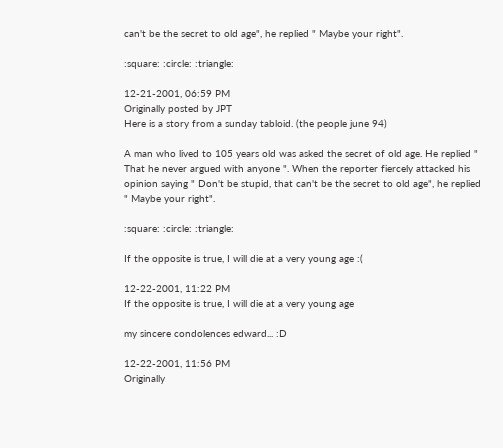can't be the secret to old age", he replied " Maybe your right".

:square: :circle: :triangle:

12-21-2001, 06:59 PM
Originally posted by JPT
Here is a story from a sunday tabloid. (the people june 94)

A man who lived to 105 years old was asked the secret of old age. He replied " That he never argued with anyone ". When the reporter fiercely attacked his opinion saying " Don't be stupid, that can't be the secret to old age", he replied " Maybe your right".

:square: :circle: :triangle:

If the opposite is true, I will die at a very young age :(

12-22-2001, 11:22 PM
If the opposite is true, I will die at a very young age

my sincere condolences edward... :D

12-22-2001, 11:56 PM
Originally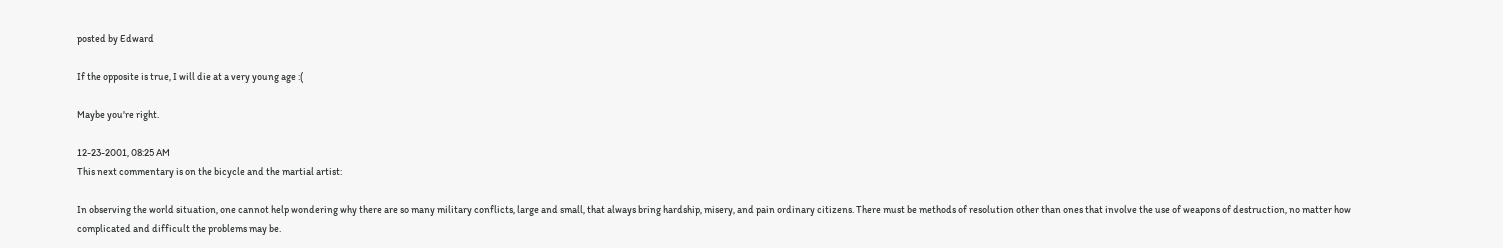posted by Edward

If the opposite is true, I will die at a very young age :(

Maybe you're right.

12-23-2001, 08:25 AM
This next commentary is on the bicycle and the martial artist:

In observing the world situation, one cannot help wondering why there are so many military conflicts, large and small, that always bring hardship, misery, and pain ordinary citizens. There must be methods of resolution other than ones that involve the use of weapons of destruction, no matter how complicated and difficult the problems may be.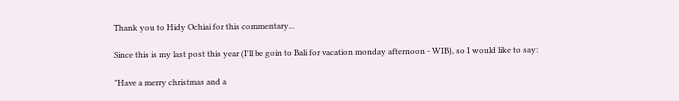Thank you to Hidy Ochiai for this commentary...

Since this is my last post this year (I'll be goin to Bali for vacation monday afternoon - WIB), so I would like to say:

"Have a merry christmas and a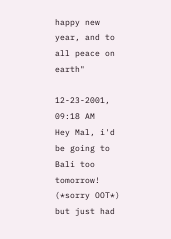happy new year, and to all peace on earth"

12-23-2001, 09:18 AM
Hey Mal, i'd be going to Bali too tomorrow!
(*sorry OOT*) but just had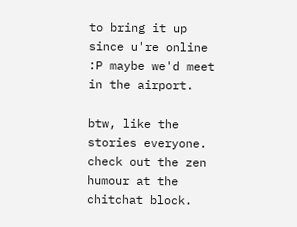to bring it up since u're online :P maybe we'd meet in the airport.

btw, like the stories everyone. check out the zen humour at the chitchat block.